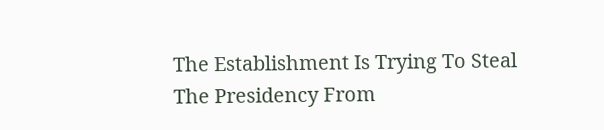The Establishment Is Trying To Steal The Presidency From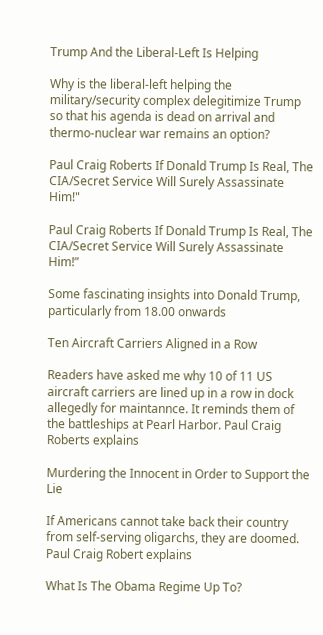Trump And the Liberal-Left Is Helping

Why is the liberal-left helping the military/security complex delegitimize Trump so that his agenda is dead on arrival and thermo-nuclear war remains an option?

Paul Craig Roberts If Donald Trump Is Real, The CIA/Secret Service Will Surely Assassinate Him!"

Paul Craig Roberts If Donald Trump Is Real, The CIA/Secret Service Will Surely Assassinate Him!”

Some fascinating insights into Donald Trump, particularly from 18.00 onwards

Ten Aircraft Carriers Aligned in a Row

Readers have asked me why 10 of 11 US aircraft carriers are lined up in a row in dock allegedly for maintannce. It reminds them of the battleships at Pearl Harbor. Paul Craig Roberts explains

Murdering the Innocent in Order to Support the Lie

If Americans cannot take back their country from self-serving oligarchs, they are doomed. Paul Craig Robert explains

What Is The Obama Regime Up To?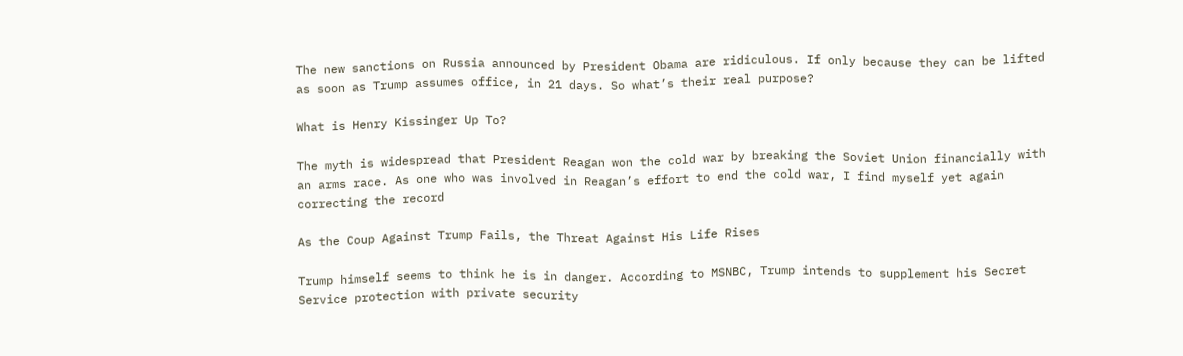The new sanctions on Russia announced by President Obama are ridiculous. If only because they can be lifted as soon as Trump assumes office, in 21 days. So what’s their real purpose?

What is Henry Kissinger Up To?

The myth is widespread that President Reagan won the cold war by breaking the Soviet Union financially with an arms race. As one who was involved in Reagan’s effort to end the cold war, I find myself yet again correcting the record

As the Coup Against Trump Fails, the Threat Against His Life Rises

Trump himself seems to think he is in danger. According to MSNBC, Trump intends to supplement his Secret Service protection with private security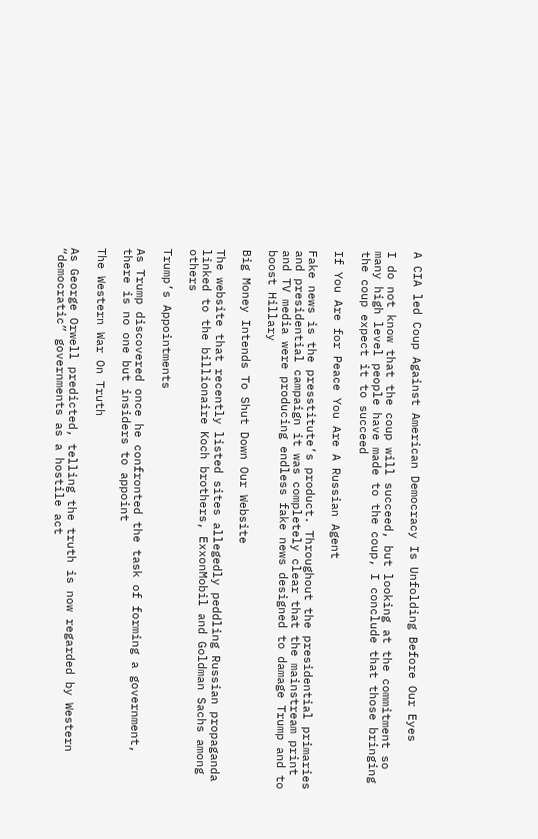A CIA led Coup Against American Democracy Is Unfolding Before Our Eyes

I do not know that the coup will succeed, but looking at the commitment so many high level people have made to the coup, I conclude that those bringing the coup expect it to succeed

If You Are for Peace You Are A Russian Agent

Fake news is the presstitute’s product. Throughout the presidential primaries and presidential campaign it was completely clear that the mainstream print and TV media were producing endless fake news designed to damage Trump and to boost Hillary

Big Money Intends To Shut Down Our Website

The website that recently listed sites allegedly peddling Russian propaganda linked to the billionaire Koch brothers, ExxonMobil and Goldman Sachs among others

Trump’s Appointments

As Trump discovered once he confronted the task of forming a government, there is no one but insiders to appoint

The Western War On Truth

As George Orwell predicted, telling the truth is now regarded by Western “democratic” governments as a hostile act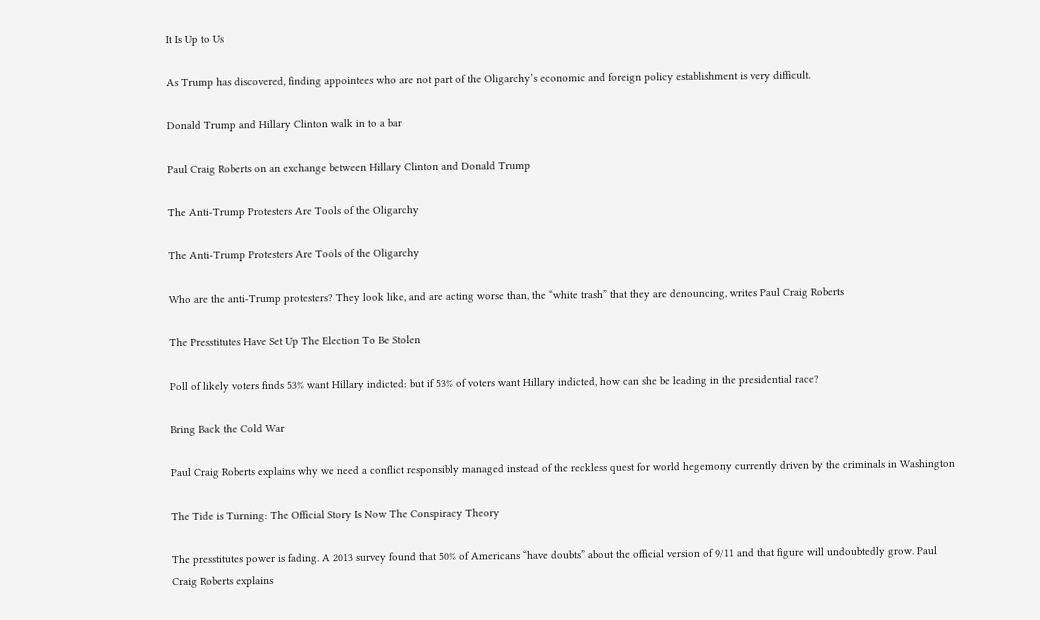It Is Up to Us

As Trump has discovered, finding appointees who are not part of the Oligarchy’s economic and foreign policy establishment is very difficult.

Donald Trump and Hillary Clinton walk in to a bar

Paul Craig Roberts on an exchange between Hillary Clinton and Donald Trump

The Anti-Trump Protesters Are Tools of the Oligarchy

The Anti-Trump Protesters Are Tools of the Oligarchy

Who are the anti-Trump protesters? They look like, and are acting worse than, the “white trash” that they are denouncing, writes Paul Craig Roberts

The Presstitutes Have Set Up The Election To Be Stolen

Poll of likely voters finds 53% want Hillary indicted: but if 53% of voters want Hillary indicted, how can she be leading in the presidential race?

Bring Back the Cold War

Paul Craig Roberts explains why we need a conflict responsibly managed instead of the reckless quest for world hegemony currently driven by the criminals in Washington

The Tide is Turning: The Official Story Is Now The Conspiracy Theory

The presstitutes power is fading. A 2013 survey found that 50% of Americans “have doubts” about the official version of 9/11 and that figure will undoubtedly grow. Paul Craig Roberts explains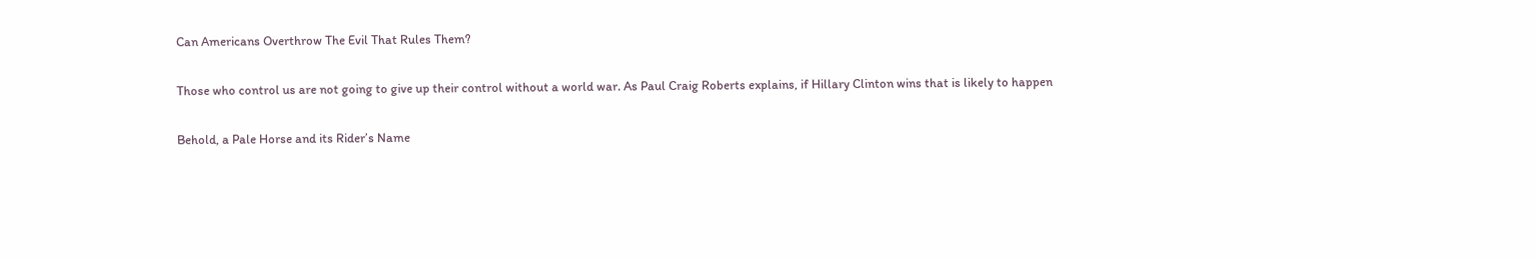Can Americans Overthrow The Evil That Rules Them?

Those who control us are not going to give up their control without a world war. As Paul Craig Roberts explains, if Hillary Clinton wins that is likely to happen

Behold, a Pale Horse and its Rider’s Name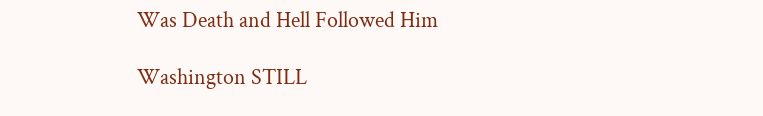Was Death and Hell Followed Him

Washington STILL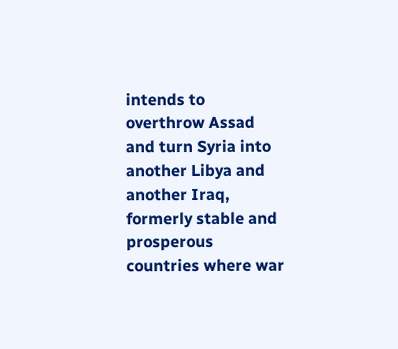intends to overthrow Assad and turn Syria into another Libya and another Iraq, formerly stable and prosperous countries where war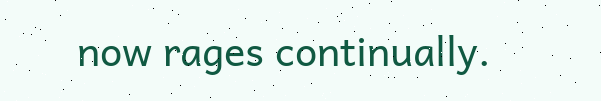now rages continually.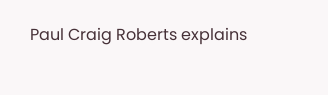Paul Craig Roberts explains